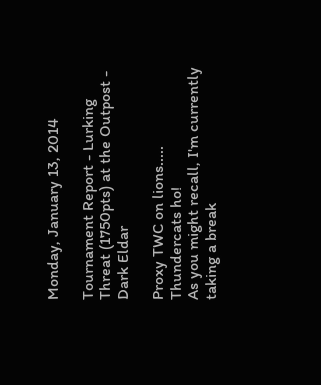Monday, January 13, 2014

Tournament Report - Lurking Threat (1750pts) at the Outpost - Dark Eldar

Proxy TWC on lions..... Thundercats ho!
As you might recall, I'm currently taking a break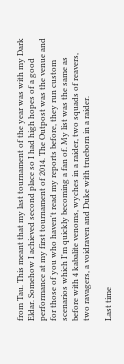from Tau. This meant that my last tournament of the year was with my Dark Eldar. Somehow I achieved second place so I had high hopes of a good performance at my first tournament of 2014. The Outpost was the venue and for those of you who haven't read my reports before, they run custom scenarios which I'm quickly becoming a fan of. My list was the same as before with 4 kabalite venoms, wyches in a raider, two squads of reavers, two ravagers, a voidraven and Duke with trueborn in a raider.

Last time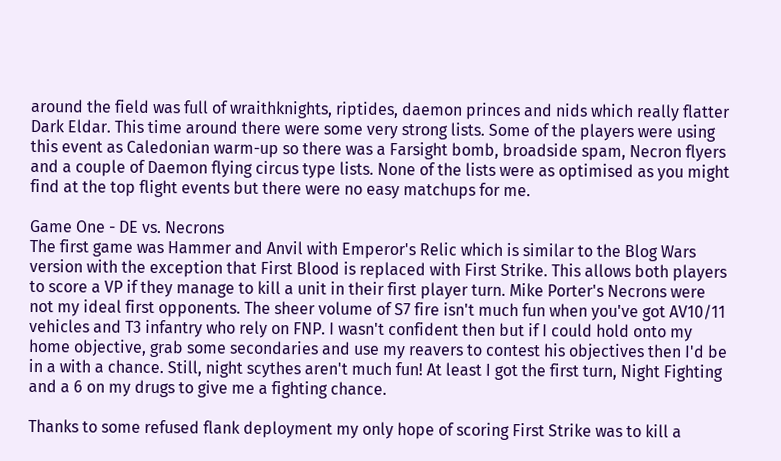around the field was full of wraithknights, riptides, daemon princes and nids which really flatter Dark Eldar. This time around there were some very strong lists. Some of the players were using this event as Caledonian warm-up so there was a Farsight bomb, broadside spam, Necron flyers and a couple of Daemon flying circus type lists. None of the lists were as optimised as you might find at the top flight events but there were no easy matchups for me.

Game One - DE vs. Necrons
The first game was Hammer and Anvil with Emperor's Relic which is similar to the Blog Wars version with the exception that First Blood is replaced with First Strike. This allows both players to score a VP if they manage to kill a unit in their first player turn. Mike Porter's Necrons were not my ideal first opponents. The sheer volume of S7 fire isn't much fun when you've got AV10/11 vehicles and T3 infantry who rely on FNP. I wasn't confident then but if I could hold onto my home objective, grab some secondaries and use my reavers to contest his objectives then I'd be in a with a chance. Still, night scythes aren't much fun! At least I got the first turn, Night Fighting and a 6 on my drugs to give me a fighting chance.

Thanks to some refused flank deployment my only hope of scoring First Strike was to kill a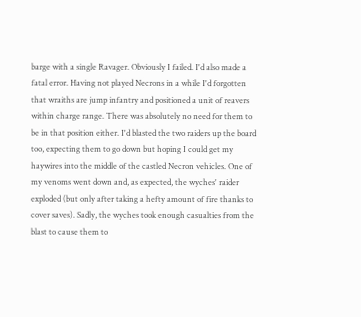barge with a single Ravager. Obviously I failed. I'd also made a fatal error. Having not played Necrons in a while I'd forgotten that wraiths are jump infantry and positioned a unit of reavers within charge range. There was absolutely no need for them to be in that position either. I'd blasted the two raiders up the board too, expecting them to go down but hoping I could get my haywires into the middle of the castled Necron vehicles. One of my venoms went down and, as expected, the wyches' raider exploded (but only after taking a hefty amount of fire thanks to cover saves). Sadly, the wyches took enough casualties from the blast to cause them to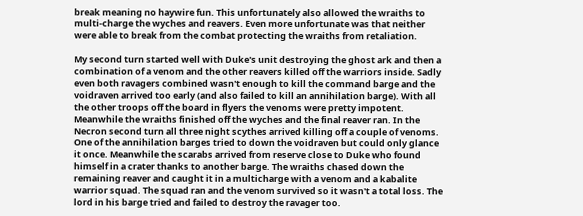break meaning no haywire fun. This unfortunately also allowed the wraiths to multi-charge the wyches and reavers. Even more unfortunate was that neither were able to break from the combat protecting the wraiths from retaliation.

My second turn started well with Duke's unit destroying the ghost ark and then a combination of a venom and the other reavers killed off the warriors inside. Sadly even both ravagers combined wasn't enough to kill the command barge and the voidraven arrived too early (and also failed to kill an annihilation barge). With all the other troops off the board in flyers the venoms were pretty impotent. Meanwhile the wraiths finished off the wyches and the final reaver ran. In the Necron second turn all three night scythes arrived killing off a couple of venoms. One of the annihilation barges tried to down the voidraven but could only glance it once. Meanwhile the scarabs arrived from reserve close to Duke who found himself in a crater thanks to another barge. The wraiths chased down the remaining reaver and caught it in a multicharge with a venom and a kabalite warrior squad. The squad ran and the venom survived so it wasn't a total loss. The lord in his barge tried and failed to destroy the ravager too.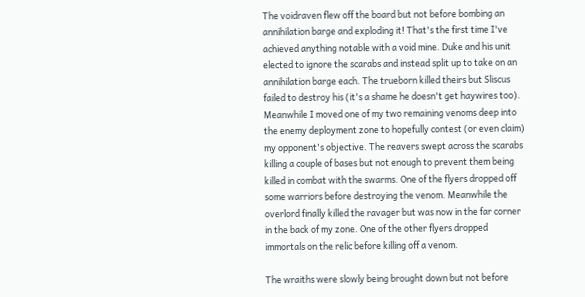The voidraven flew off the board but not before bombing an annihilation barge and exploding it! That's the first time I've achieved anything notable with a void mine. Duke and his unit elected to ignore the scarabs and instead split up to take on an annihilation barge each. The trueborn killed theirs but Sliscus failed to destroy his (it's a shame he doesn't get haywires too). Meanwhile I moved one of my two remaining venoms deep into the enemy deployment zone to hopefully contest (or even claim) my opponent's objective. The reavers swept across the scarabs killing a couple of bases but not enough to prevent them being killed in combat with the swarms. One of the flyers dropped off some warriors before destroying the venom. Meanwhile the overlord finally killed the ravager but was now in the far corner in the back of my zone. One of the other flyers dropped immortals on the relic before killing off a venom.

The wraiths were slowly being brought down but not before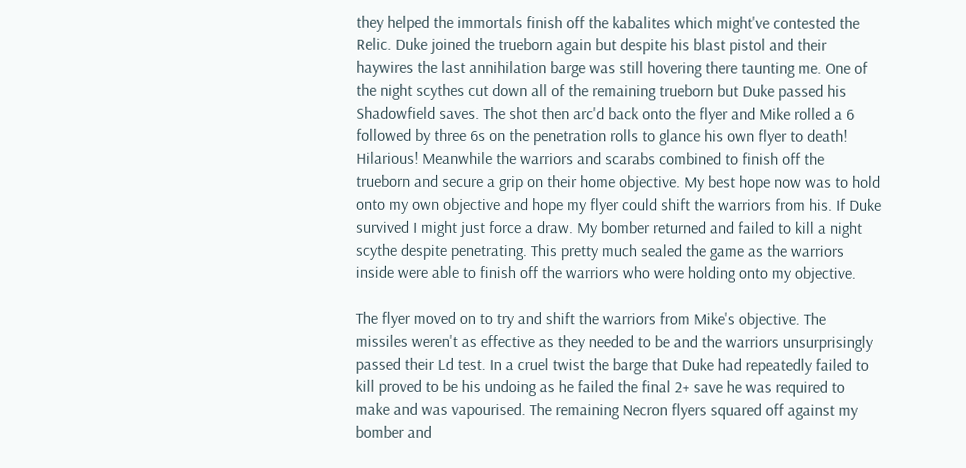they helped the immortals finish off the kabalites which might've contested the Relic. Duke joined the trueborn again but despite his blast pistol and their haywires the last annihilation barge was still hovering there taunting me. One of the night scythes cut down all of the remaining trueborn but Duke passed his Shadowfield saves. The shot then arc'd back onto the flyer and Mike rolled a 6 followed by three 6s on the penetration rolls to glance his own flyer to death! Hilarious! Meanwhile the warriors and scarabs combined to finish off the trueborn and secure a grip on their home objective. My best hope now was to hold onto my own objective and hope my flyer could shift the warriors from his. If Duke survived I might just force a draw. My bomber returned and failed to kill a night scythe despite penetrating. This pretty much sealed the game as the warriors inside were able to finish off the warriors who were holding onto my objective.

The flyer moved on to try and shift the warriors from Mike's objective. The missiles weren't as effective as they needed to be and the warriors unsurprisingly passed their Ld test. In a cruel twist the barge that Duke had repeatedly failed to kill proved to be his undoing as he failed the final 2+ save he was required to make and was vapourised. The remaining Necron flyers squared off against my bomber and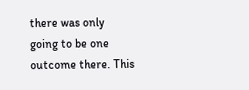there was only going to be one outcome there. This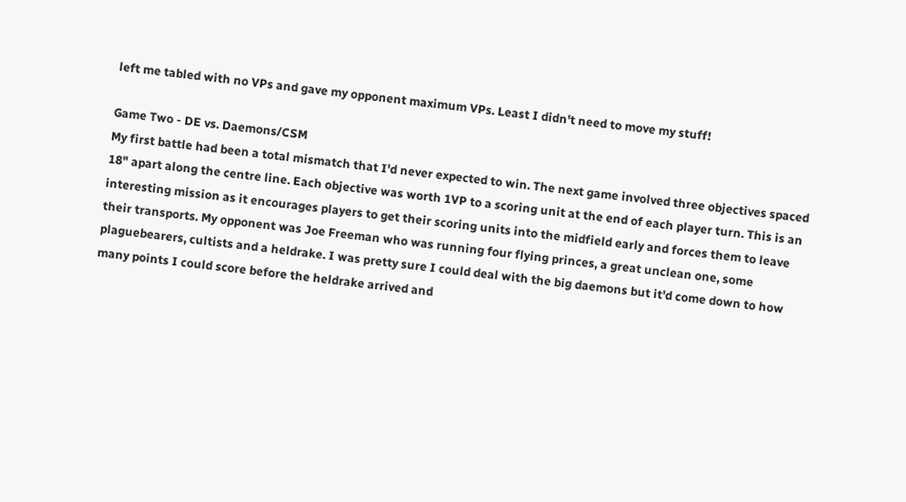left me tabled with no VPs and gave my opponent maximum VPs. Least I didn't need to move my stuff!

Game Two - DE vs. Daemons/CSM
My first battle had been a total mismatch that I'd never expected to win. The next game involved three objectives spaced 18" apart along the centre line. Each objective was worth 1VP to a scoring unit at the end of each player turn. This is an interesting mission as it encourages players to get their scoring units into the midfield early and forces them to leave their transports. My opponent was Joe Freeman who was running four flying princes, a great unclean one, some plaguebearers, cultists and a heldrake. I was pretty sure I could deal with the big daemons but it'd come down to how many points I could score before the heldrake arrived and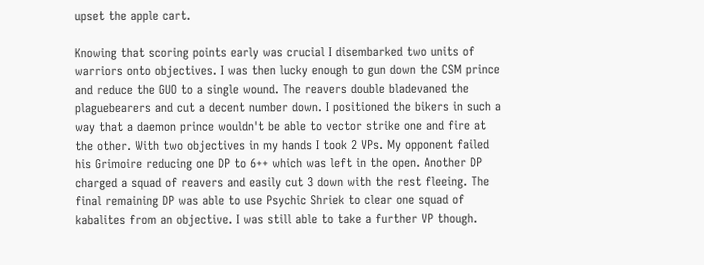upset the apple cart.

Knowing that scoring points early was crucial I disembarked two units of warriors onto objectives. I was then lucky enough to gun down the CSM prince and reduce the GUO to a single wound. The reavers double bladevaned the plaguebearers and cut a decent number down. I positioned the bikers in such a way that a daemon prince wouldn't be able to vector strike one and fire at the other. With two objectives in my hands I took 2 VPs. My opponent failed his Grimoire reducing one DP to 6++ which was left in the open. Another DP charged a squad of reavers and easily cut 3 down with the rest fleeing. The final remaining DP was able to use Psychic Shriek to clear one squad of kabalites from an objective. I was still able to take a further VP though.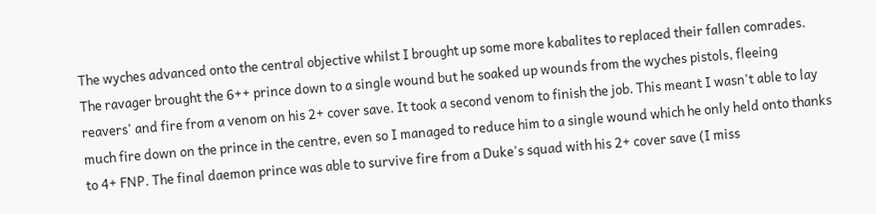The wyches advanced onto the central objective whilst I brought up some more kabalites to replaced their fallen comrades. The ravager brought the 6++ prince down to a single wound but he soaked up wounds from the wyches pistols, fleeing reavers' and fire from a venom on his 2+ cover save. It took a second venom to finish the job. This meant I wasn't able to lay much fire down on the prince in the centre, even so I managed to reduce him to a single wound which he only held onto thanks to 4+ FNP. The final daemon prince was able to survive fire from a Duke's squad with his 2+ cover save (I miss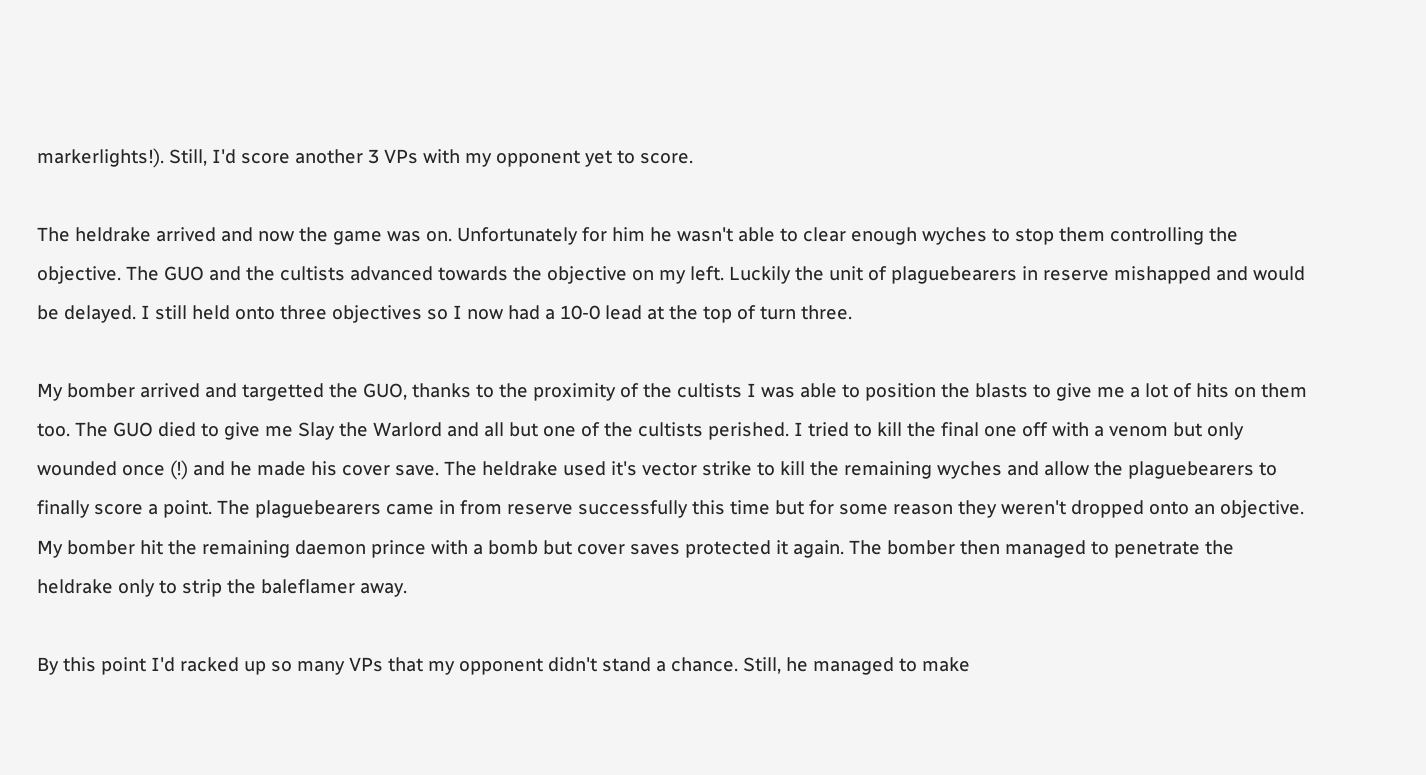markerlights!). Still, I'd score another 3 VPs with my opponent yet to score.

The heldrake arrived and now the game was on. Unfortunately for him he wasn't able to clear enough wyches to stop them controlling the objective. The GUO and the cultists advanced towards the objective on my left. Luckily the unit of plaguebearers in reserve mishapped and would be delayed. I still held onto three objectives so I now had a 10-0 lead at the top of turn three.

My bomber arrived and targetted the GUO, thanks to the proximity of the cultists I was able to position the blasts to give me a lot of hits on them too. The GUO died to give me Slay the Warlord and all but one of the cultists perished. I tried to kill the final one off with a venom but only wounded once (!) and he made his cover save. The heldrake used it's vector strike to kill the remaining wyches and allow the plaguebearers to finally score a point. The plaguebearers came in from reserve successfully this time but for some reason they weren't dropped onto an objective. My bomber hit the remaining daemon prince with a bomb but cover saves protected it again. The bomber then managed to penetrate the heldrake only to strip the baleflamer away.

By this point I'd racked up so many VPs that my opponent didn't stand a chance. Still, he managed to make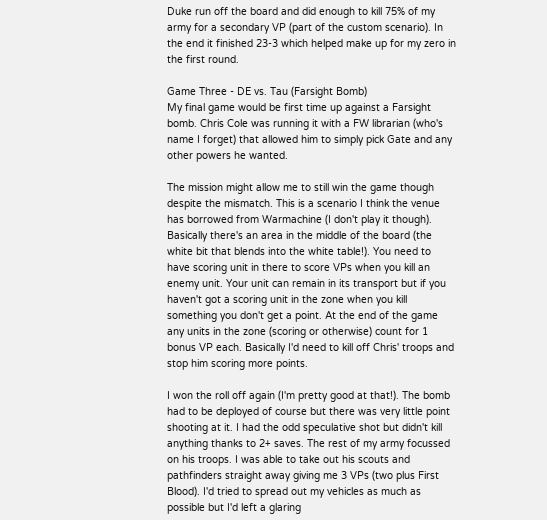Duke run off the board and did enough to kill 75% of my army for a secondary VP (part of the custom scenario). In the end it finished 23-3 which helped make up for my zero in the first round.

Game Three - DE vs. Tau (Farsight Bomb)
My final game would be first time up against a Farsight bomb. Chris Cole was running it with a FW librarian (who's name I forget) that allowed him to simply pick Gate and any other powers he wanted.

The mission might allow me to still win the game though despite the mismatch. This is a scenario I think the venue has borrowed from Warmachine (I don't play it though). Basically there's an area in the middle of the board (the white bit that blends into the white table!). You need to have scoring unit in there to score VPs when you kill an enemy unit. Your unit can remain in its transport but if you haven't got a scoring unit in the zone when you kill something you don't get a point. At the end of the game any units in the zone (scoring or otherwise) count for 1 bonus VP each. Basically I'd need to kill off Chris' troops and stop him scoring more points.

I won the roll off again (I'm pretty good at that!). The bomb had to be deployed of course but there was very little point shooting at it. I had the odd speculative shot but didn't kill anything thanks to 2+ saves. The rest of my army focussed on his troops. I was able to take out his scouts and pathfinders straight away giving me 3 VPs (two plus First Blood). I'd tried to spread out my vehicles as much as possible but I'd left a glaring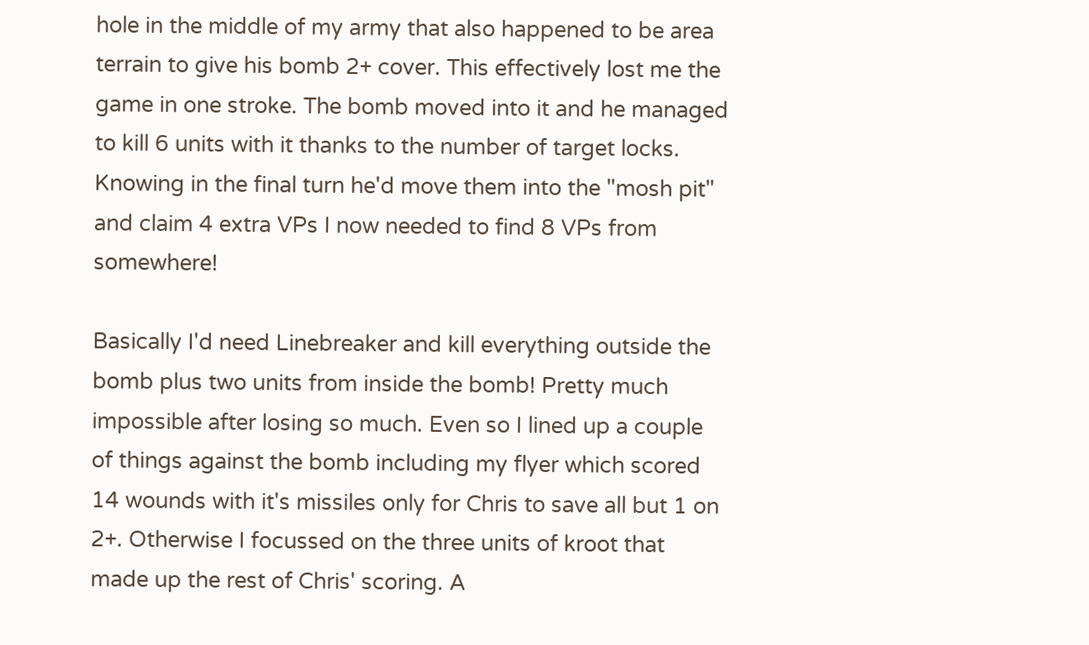hole in the middle of my army that also happened to be area terrain to give his bomb 2+ cover. This effectively lost me the game in one stroke. The bomb moved into it and he managed to kill 6 units with it thanks to the number of target locks. Knowing in the final turn he'd move them into the "mosh pit" and claim 4 extra VPs I now needed to find 8 VPs from somewhere!

Basically I'd need Linebreaker and kill everything outside the bomb plus two units from inside the bomb! Pretty much impossible after losing so much. Even so I lined up a couple of things against the bomb including my flyer which scored 14 wounds with it's missiles only for Chris to save all but 1 on 2+. Otherwise I focussed on the three units of kroot that made up the rest of Chris' scoring. A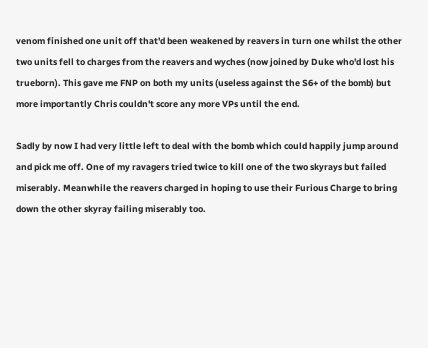venom finished one unit off that'd been weakened by reavers in turn one whilst the other two units fell to charges from the reavers and wyches (now joined by Duke who'd lost his trueborn). This gave me FNP on both my units (useless against the S6+ of the bomb) but more importantly Chris couldn't score any more VPs until the end.

Sadly by now I had very little left to deal with the bomb which could happily jump around and pick me off. One of my ravagers tried twice to kill one of the two skyrays but failed miserably. Meanwhile the reavers charged in hoping to use their Furious Charge to bring down the other skyray failing miserably too.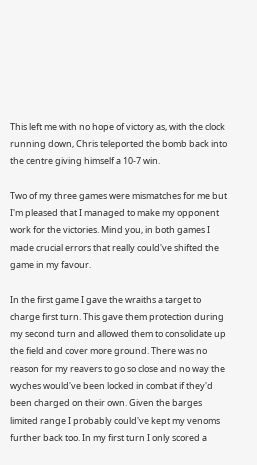This left me with no hope of victory as, with the clock running down, Chris teleported the bomb back into the centre giving himself a 10-7 win.

Two of my three games were mismatches for me but I'm pleased that I managed to make my opponent work for the victories. Mind you, in both games I made crucial errors that really could've shifted the game in my favour.

In the first game I gave the wraiths a target to charge first turn. This gave them protection during my second turn and allowed them to consolidate up the field and cover more ground. There was no reason for my reavers to go so close and no way the wyches would've been locked in combat if they'd been charged on their own. Given the barges limited range I probably could've kept my venoms further back too. In my first turn I only scored a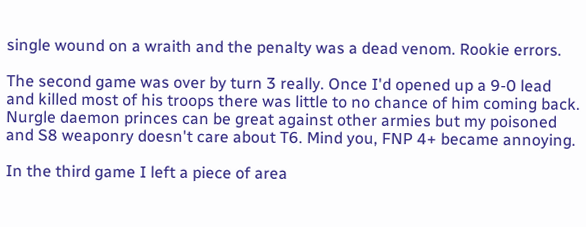single wound on a wraith and the penalty was a dead venom. Rookie errors.

The second game was over by turn 3 really. Once I'd opened up a 9-0 lead and killed most of his troops there was little to no chance of him coming back. Nurgle daemon princes can be great against other armies but my poisoned and S8 weaponry doesn't care about T6. Mind you, FNP 4+ became annoying.

In the third game I left a piece of area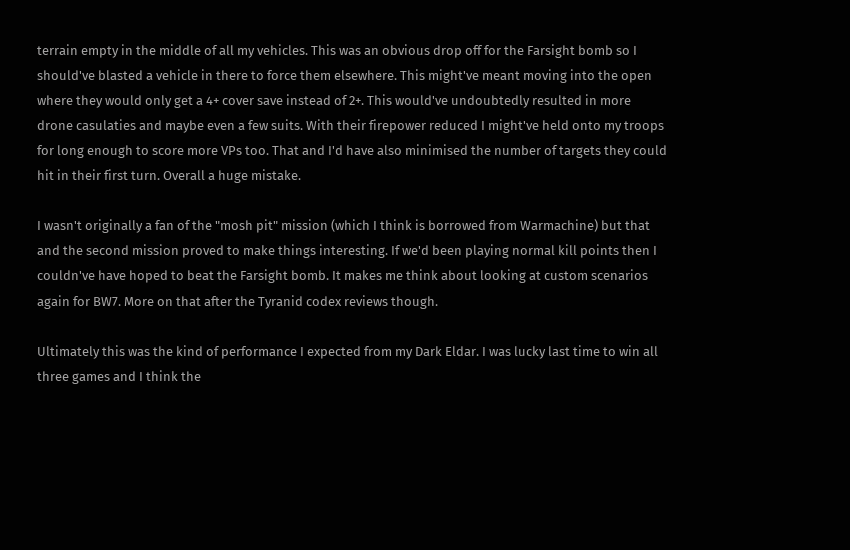terrain empty in the middle of all my vehicles. This was an obvious drop off for the Farsight bomb so I should've blasted a vehicle in there to force them elsewhere. This might've meant moving into the open where they would only get a 4+ cover save instead of 2+. This would've undoubtedly resulted in more drone casulaties and maybe even a few suits. With their firepower reduced I might've held onto my troops for long enough to score more VPs too. That and I'd have also minimised the number of targets they could hit in their first turn. Overall a huge mistake.

I wasn't originally a fan of the "mosh pit" mission (which I think is borrowed from Warmachine) but that and the second mission proved to make things interesting. If we'd been playing normal kill points then I couldn've have hoped to beat the Farsight bomb. It makes me think about looking at custom scenarios again for BW7. More on that after the Tyranid codex reviews though.

Ultimately this was the kind of performance I expected from my Dark Eldar. I was lucky last time to win all three games and I think the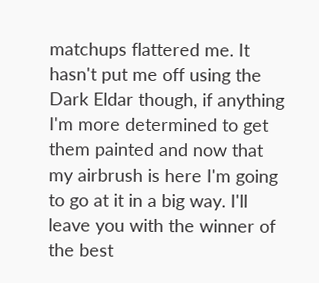matchups flattered me. It hasn't put me off using the Dark Eldar though, if anything I'm more determined to get them painted and now that my airbrush is here I'm going to go at it in a big way. I'll leave you with the winner of the best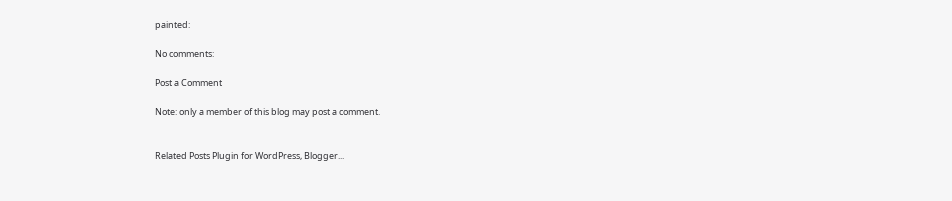painted:

No comments:

Post a Comment

Note: only a member of this blog may post a comment.


Related Posts Plugin for WordPress, Blogger...